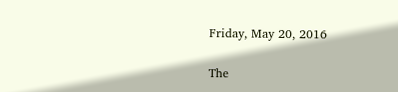Friday, May 20, 2016

The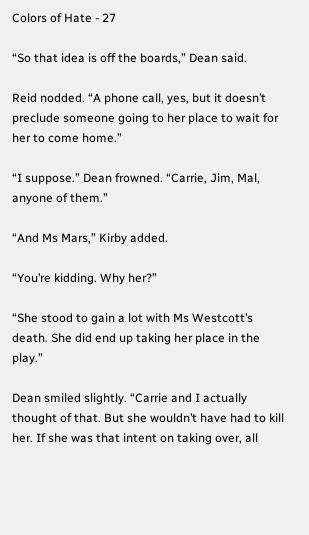Colors of Hate - 27

“So that idea is off the boards,” Dean said.

Reid nodded. “A phone call, yes, but it doesn’t preclude someone going to her place to wait for her to come home.”

“I suppose.” Dean frowned. “Carrie, Jim, Mal, anyone of them.”

“And Ms Mars,” Kirby added.

“You’re kidding. Why her?”

“She stood to gain a lot with Ms Westcott’s death. She did end up taking her place in the play.”

Dean smiled slightly. “Carrie and I actually thought of that. But she wouldn’t have had to kill her. If she was that intent on taking over, all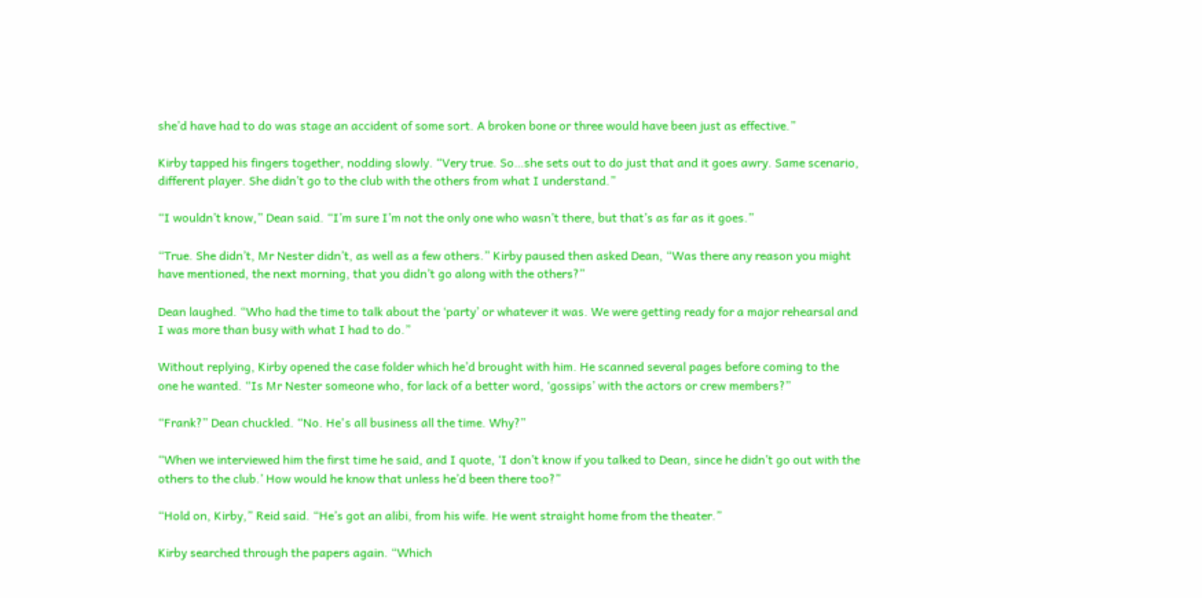she’d have had to do was stage an accident of some sort. A broken bone or three would have been just as effective.”

Kirby tapped his fingers together, nodding slowly. “Very true. So…she sets out to do just that and it goes awry. Same scenario, different player. She didn’t go to the club with the others from what I understand.”

“I wouldn’t know,” Dean said. “I’m sure I’m not the only one who wasn’t there, but that’s as far as it goes.”

“True. She didn’t, Mr Nester didn’t, as well as a few others.” Kirby paused then asked Dean, “Was there any reason you might have mentioned, the next morning, that you didn’t go along with the others?”

Dean laughed. “Who had the time to talk about the ‘party’ or whatever it was. We were getting ready for a major rehearsal and I was more than busy with what I had to do.”

Without replying, Kirby opened the case folder which he’d brought with him. He scanned several pages before coming to the one he wanted. “Is Mr Nester someone who, for lack of a better word, ‘gossips’ with the actors or crew members?”

“Frank?” Dean chuckled. “No. He's all business all the time. Why?”

“When we interviewed him the first time he said, and I quote, ‘I don’t know if you talked to Dean, since he didn’t go out with the others to the club.’ How would he know that unless he’d been there too?”

“Hold on, Kirby,” Reid said. “He’s got an alibi, from his wife. He went straight home from the theater.”

Kirby searched through the papers again. “Which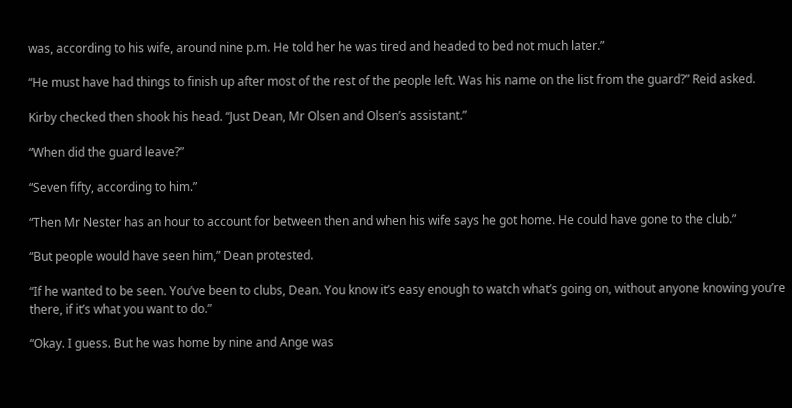was, according to his wife, around nine p.m. He told her he was tired and headed to bed not much later.”

“He must have had things to finish up after most of the rest of the people left. Was his name on the list from the guard?” Reid asked.

Kirby checked then shook his head. “Just Dean, Mr Olsen and Olsen’s assistant.”

“When did the guard leave?”

“Seven fifty, according to him.”

“Then Mr Nester has an hour to account for between then and when his wife says he got home. He could have gone to the club.”

“But people would have seen him,” Dean protested.

“If he wanted to be seen. You’ve been to clubs, Dean. You know it’s easy enough to watch what’s going on, without anyone knowing you’re there, if it’s what you want to do.”

“Okay. I guess. But he was home by nine and Ange was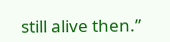still alive then.”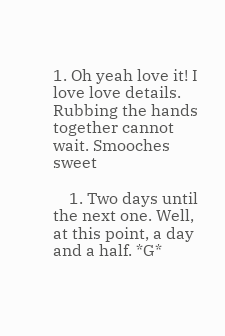1. Oh yeah love it! I love love details. Rubbing the hands together cannot wait. Smooches sweet

    1. Two days until the next one. Well, at this point, a day and a half. *G*